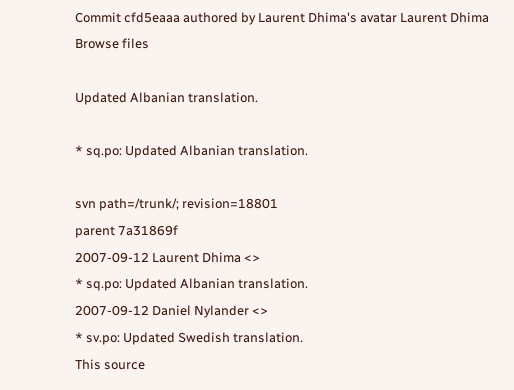Commit cfd5eaaa authored by Laurent Dhima's avatar Laurent Dhima
Browse files

Updated Albanian translation.

* sq.po: Updated Albanian translation.

svn path=/trunk/; revision=18801
parent 7a31869f
2007-09-12 Laurent Dhima <>
* sq.po: Updated Albanian translation.
2007-09-12 Daniel Nylander <>
* sv.po: Updated Swedish translation.
This source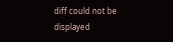diff could not be displayed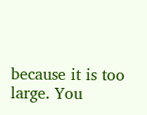because it is too large. You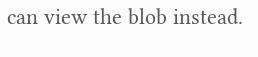can view the blob instead.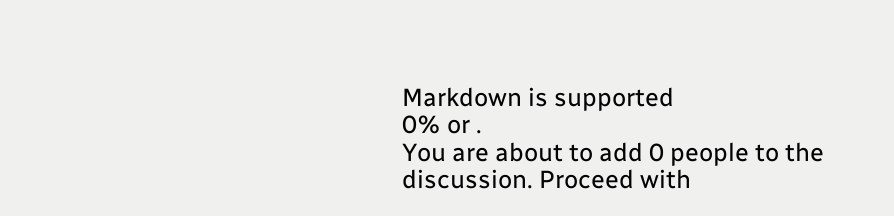Markdown is supported
0% or .
You are about to add 0 people to the discussion. Proceed with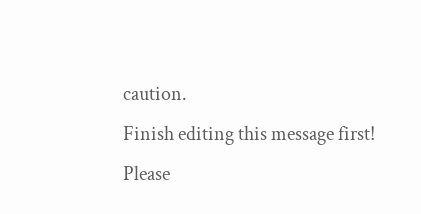caution.
Finish editing this message first!
Please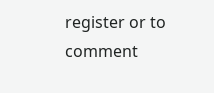register or to comment